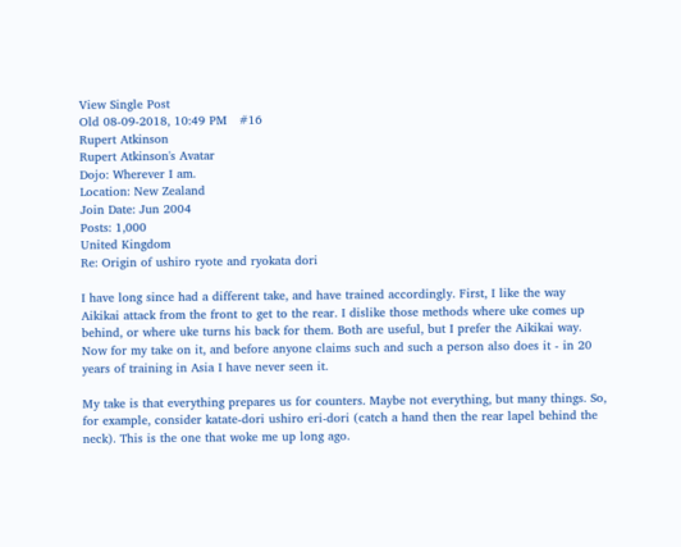View Single Post
Old 08-09-2018, 10:49 PM   #16
Rupert Atkinson
Rupert Atkinson's Avatar
Dojo: Wherever I am.
Location: New Zealand
Join Date: Jun 2004
Posts: 1,000
United Kingdom
Re: Origin of ushiro ryote and ryokata dori

I have long since had a different take, and have trained accordingly. First, I like the way Aikikai attack from the front to get to the rear. I dislike those methods where uke comes up behind, or where uke turns his back for them. Both are useful, but I prefer the Aikikai way. Now for my take on it, and before anyone claims such and such a person also does it - in 20 years of training in Asia I have never seen it.

My take is that everything prepares us for counters. Maybe not everything, but many things. So, for example, consider katate-dori ushiro eri-dori (catch a hand then the rear lapel behind the neck). This is the one that woke me up long ago.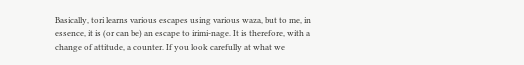Basically, tori learns various escapes using various waza, but to me, in essence, it is (or can be) an escape to irimi-nage. It is therefore, with a change of attitude, a counter. If you look carefully at what we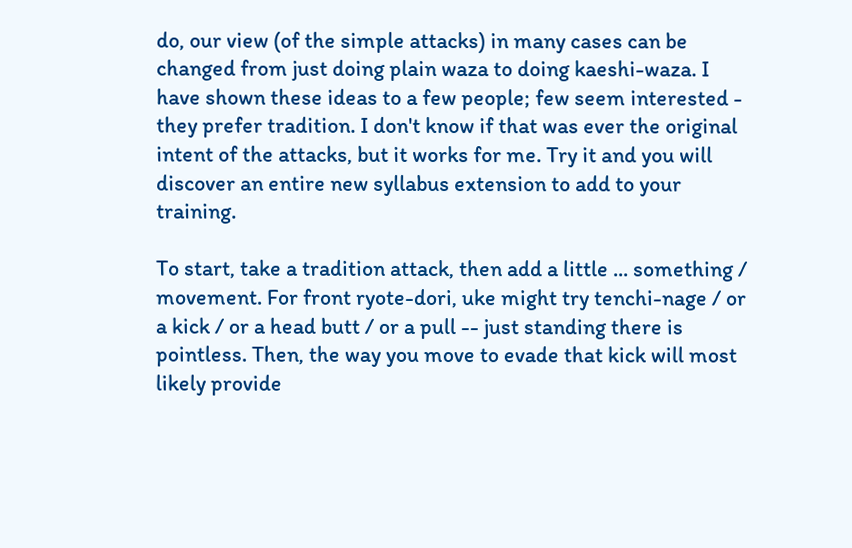do, our view (of the simple attacks) in many cases can be changed from just doing plain waza to doing kaeshi-waza. I have shown these ideas to a few people; few seem interested - they prefer tradition. I don't know if that was ever the original intent of the attacks, but it works for me. Try it and you will discover an entire new syllabus extension to add to your training.

To start, take a tradition attack, then add a little ... something / movement. For front ryote-dori, uke might try tenchi-nage / or a kick / or a head butt / or a pull -- just standing there is pointless. Then, the way you move to evade that kick will most likely provide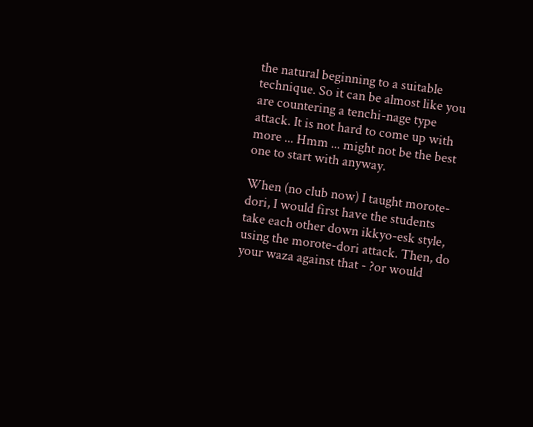the natural beginning to a suitable technique. So it can be almost like you are countering a tenchi-nage type attack. It is not hard to come up with more ... Hmm ... might not be the best one to start with anyway.

When (no club now) I taught morote-dori, I would first have the students take each other down ikkyo-esk style, using the morote-dori attack. Then, do your waza against that - ?or would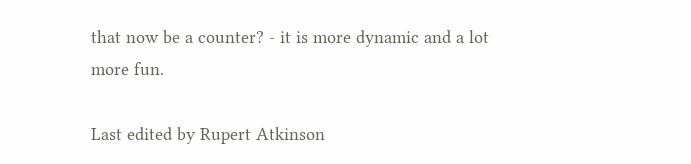that now be a counter? - it is more dynamic and a lot more fun.

Last edited by Rupert Atkinson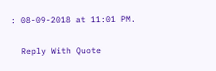: 08-09-2018 at 11:01 PM.

  Reply With Quote